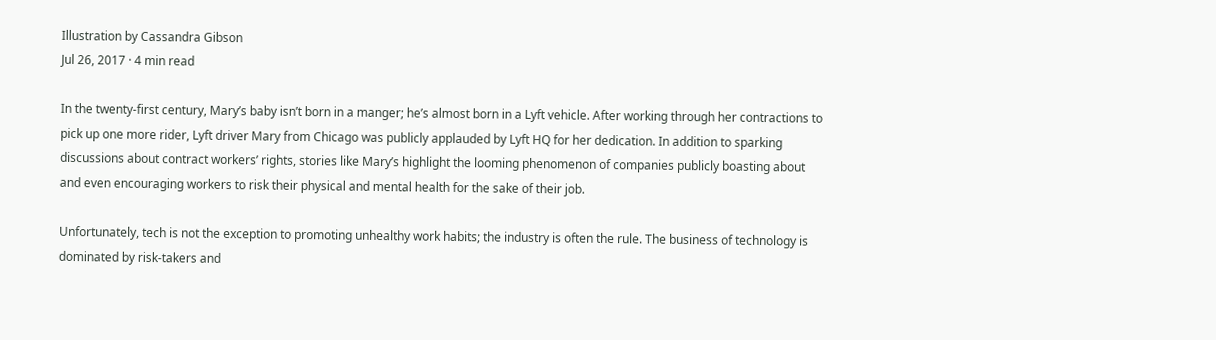Illustration by Cassandra Gibson
Jul 26, 2017 · 4 min read

In the twenty-first century, Mary’s baby isn’t born in a manger; he’s almost born in a Lyft vehicle. After working through her contractions to pick up one more rider, Lyft driver Mary from Chicago was publicly applauded by Lyft HQ for her dedication. In addition to sparking discussions about contract workers’ rights, stories like Mary’s highlight the looming phenomenon of companies publicly boasting about and even encouraging workers to risk their physical and mental health for the sake of their job.

Unfortunately, tech is not the exception to promoting unhealthy work habits; the industry is often the rule. The business of technology is dominated by risk-takers and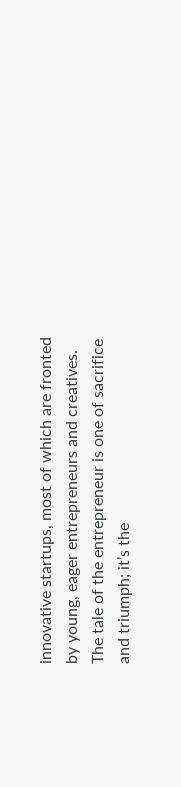innovative startups, most of which are fronted by young, eager entrepreneurs and creatives. The tale of the entrepreneur is one of sacrifice and triumph; it’s the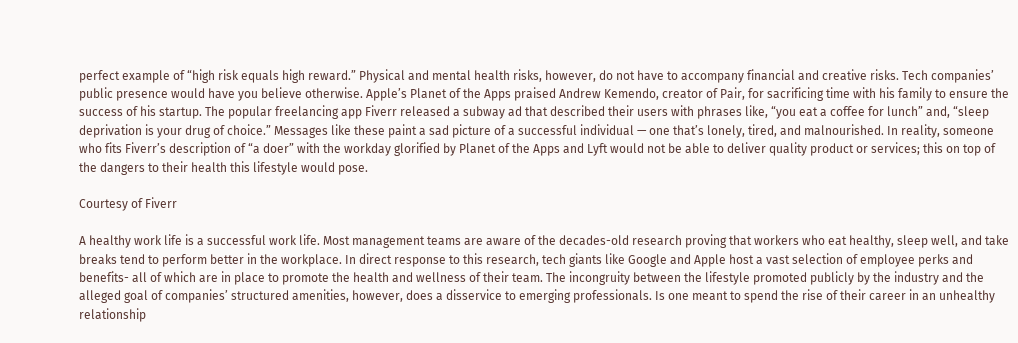perfect example of “high risk equals high reward.” Physical and mental health risks, however, do not have to accompany financial and creative risks. Tech companies’ public presence would have you believe otherwise. Apple’s Planet of the Apps praised Andrew Kemendo, creator of Pair, for sacrificing time with his family to ensure the success of his startup. The popular freelancing app Fiverr released a subway ad that described their users with phrases like, “you eat a coffee for lunch” and, “sleep deprivation is your drug of choice.” Messages like these paint a sad picture of a successful individual — one that’s lonely, tired, and malnourished. In reality, someone who fits Fiverr’s description of “a doer” with the workday glorified by Planet of the Apps and Lyft would not be able to deliver quality product or services; this on top of the dangers to their health this lifestyle would pose.

Courtesy of Fiverr

A healthy work life is a successful work life. Most management teams are aware of the decades-old research proving that workers who eat healthy, sleep well, and take breaks tend to perform better in the workplace. In direct response to this research, tech giants like Google and Apple host a vast selection of employee perks and benefits- all of which are in place to promote the health and wellness of their team. The incongruity between the lifestyle promoted publicly by the industry and the alleged goal of companies’ structured amenities, however, does a disservice to emerging professionals. Is one meant to spend the rise of their career in an unhealthy relationship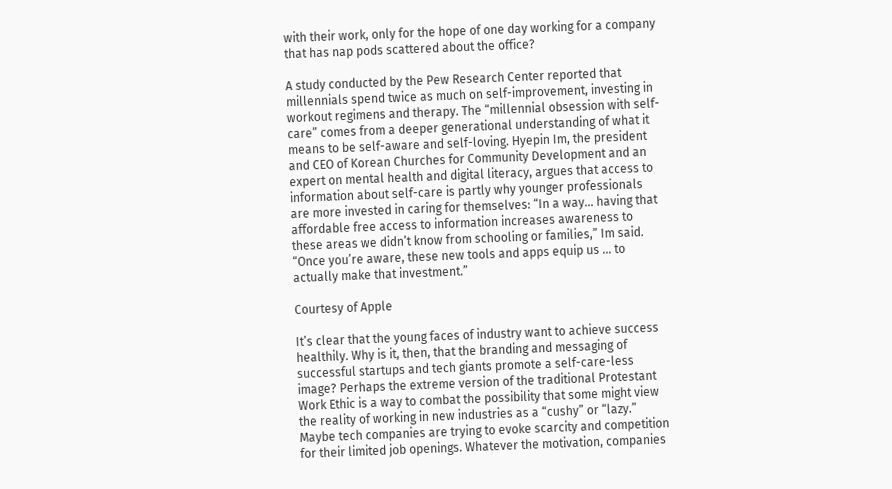with their work, only for the hope of one day working for a company that has nap pods scattered about the office?

A study conducted by the Pew Research Center reported that millennials spend twice as much on self-improvement, investing in workout regimens and therapy. The “millennial obsession with self-care” comes from a deeper generational understanding of what it means to be self-aware and self-loving. Hyepin Im, the president and CEO of Korean Churches for Community Development and an expert on mental health and digital literacy, argues that access to information about self-care is partly why younger professionals are more invested in caring for themselves: “In a way… having that affordable free access to information increases awareness to these areas we didn’t know from schooling or families,” Im said. “Once you’re aware, these new tools and apps equip us … to actually make that investment.”

Courtesy of Apple

It’s clear that the young faces of industry want to achieve success healthily. Why is it, then, that the branding and messaging of successful startups and tech giants promote a self-care-less image? Perhaps the extreme version of the traditional Protestant Work Ethic is a way to combat the possibility that some might view the reality of working in new industries as a “cushy” or “lazy.” Maybe tech companies are trying to evoke scarcity and competition for their limited job openings. Whatever the motivation, companies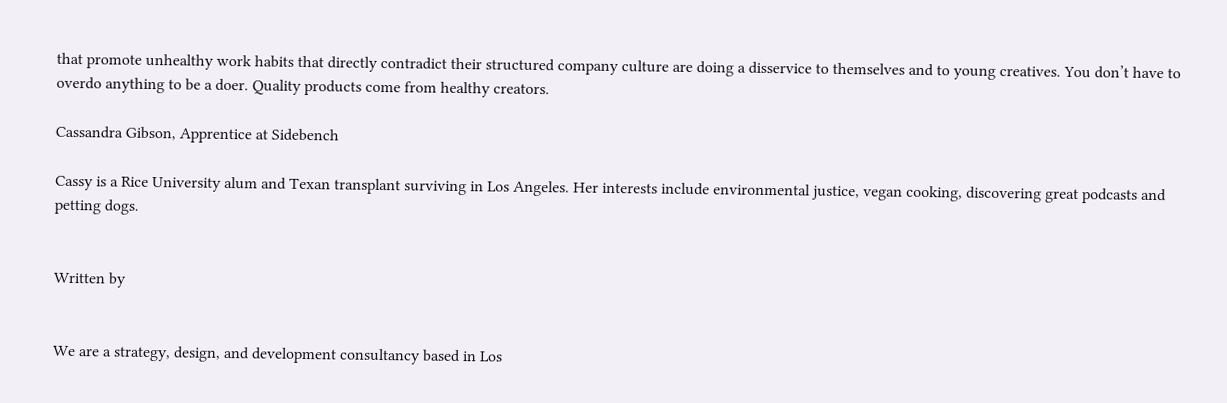that promote unhealthy work habits that directly contradict their structured company culture are doing a disservice to themselves and to young creatives. You don’t have to overdo anything to be a doer. Quality products come from healthy creators.

Cassandra Gibson, Apprentice at Sidebench

Cassy is a Rice University alum and Texan transplant surviving in Los Angeles. Her interests include environmental justice, vegan cooking, discovering great podcasts and petting dogs.


Written by


We are a strategy, design, and development consultancy based in Los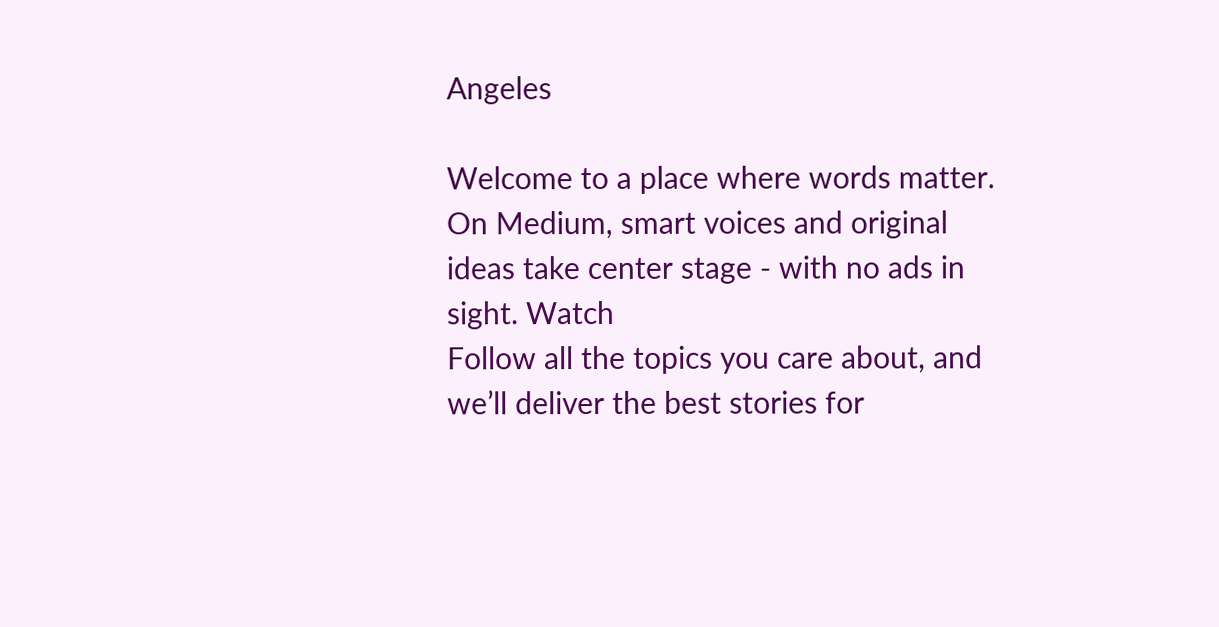Angeles

Welcome to a place where words matter. On Medium, smart voices and original ideas take center stage - with no ads in sight. Watch
Follow all the topics you care about, and we’ll deliver the best stories for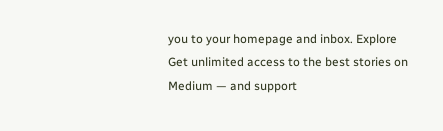you to your homepage and inbox. Explore
Get unlimited access to the best stories on Medium — and support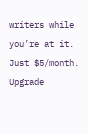writers while you’re at it. Just $5/month. Upgrade